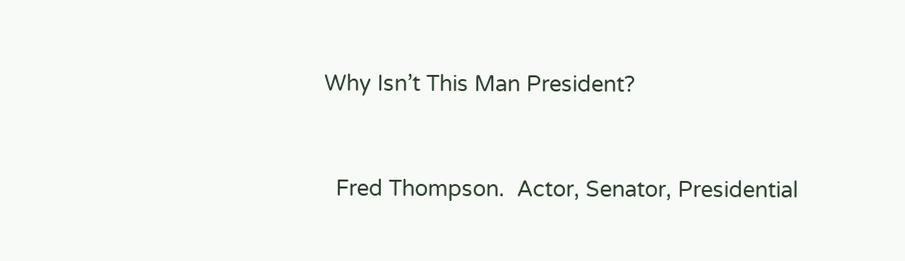Why Isn’t This Man President?


  Fred Thompson.  Actor, Senator, Presidential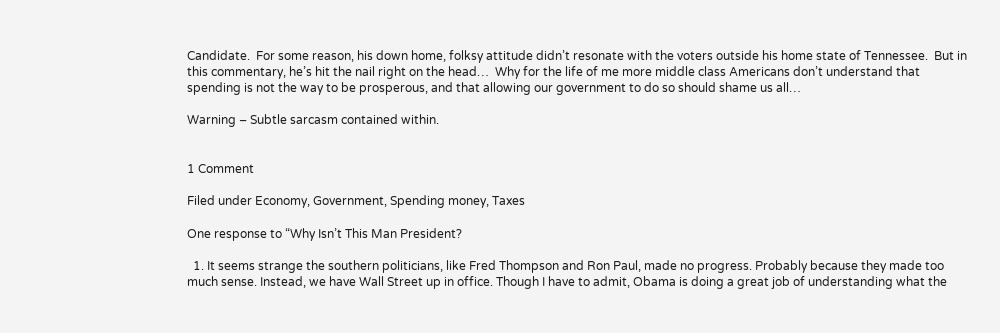Candidate.  For some reason, his down home, folksy attitude didn’t resonate with the voters outside his home state of Tennessee.  But in this commentary, he’s hit the nail right on the head…  Why for the life of me more middle class Americans don’t understand that spending is not the way to be prosperous, and that allowing our government to do so should shame us all…

Warning – Subtle sarcasm contained within.


1 Comment

Filed under Economy, Government, Spending money, Taxes

One response to “Why Isn’t This Man President?

  1. It seems strange the southern politicians, like Fred Thompson and Ron Paul, made no progress. Probably because they made too much sense. Instead, we have Wall Street up in office. Though I have to admit, Obama is doing a great job of understanding what the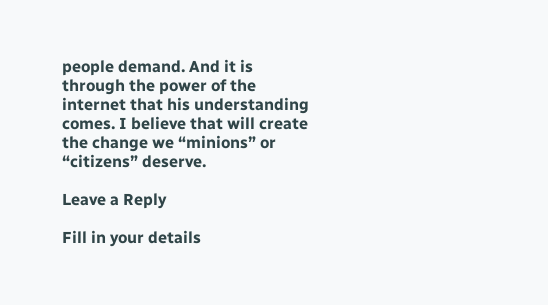people demand. And it is through the power of the internet that his understanding comes. I believe that will create the change we “minions” or “citizens” deserve.

Leave a Reply

Fill in your details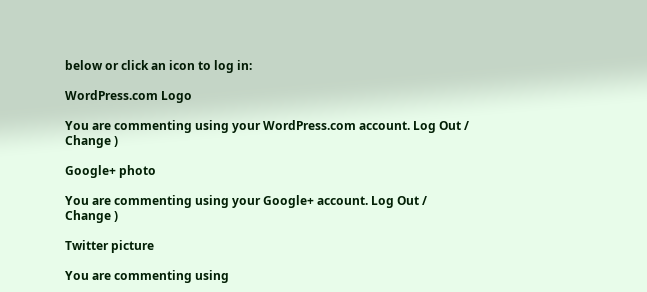below or click an icon to log in:

WordPress.com Logo

You are commenting using your WordPress.com account. Log Out /  Change )

Google+ photo

You are commenting using your Google+ account. Log Out /  Change )

Twitter picture

You are commenting using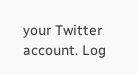your Twitter account. Log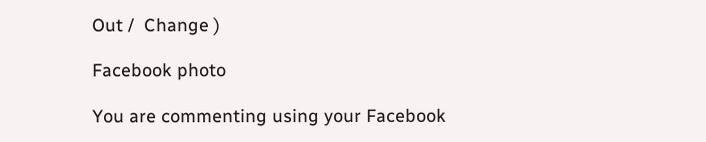Out /  Change )

Facebook photo

You are commenting using your Facebook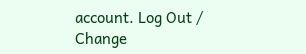account. Log Out /  Change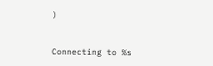)


Connecting to %s